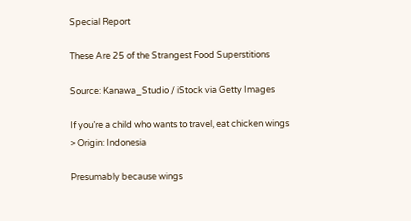Special Report

These Are 25 of the Strangest Food Superstitions

Source: Kanawa_Studio / iStock via Getty Images

If you’re a child who wants to travel, eat chicken wings
> Origin: Indonesia

Presumably because wings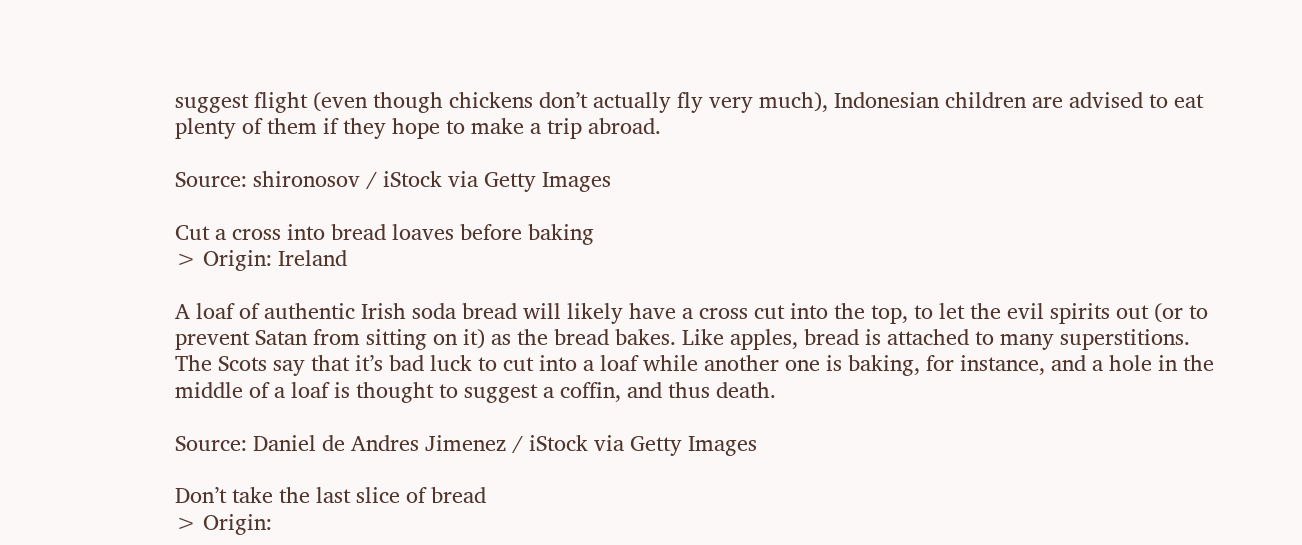suggest flight (even though chickens don’t actually fly very much), Indonesian children are advised to eat plenty of them if they hope to make a trip abroad.

Source: shironosov / iStock via Getty Images

Cut a cross into bread loaves before baking
> Origin: Ireland

A loaf of authentic Irish soda bread will likely have a cross cut into the top, to let the evil spirits out (or to prevent Satan from sitting on it) as the bread bakes. Like apples, bread is attached to many superstitions. The Scots say that it’s bad luck to cut into a loaf while another one is baking, for instance, and a hole in the middle of a loaf is thought to suggest a coffin, and thus death.

Source: Daniel de Andres Jimenez / iStock via Getty Images

Don’t take the last slice of bread
> Origin: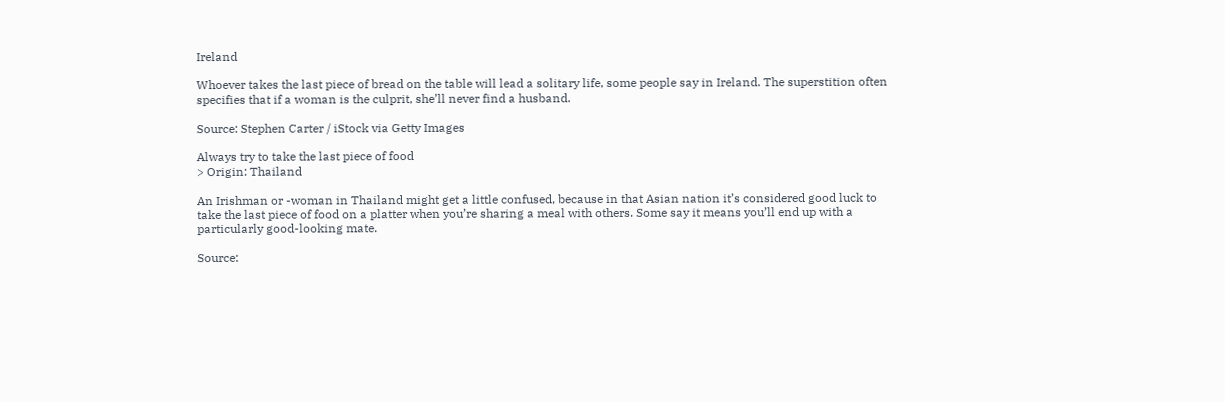Ireland

Whoever takes the last piece of bread on the table will lead a solitary life, some people say in Ireland. The superstition often specifies that if a woman is the culprit, she’ll never find a husband.

Source: Stephen Carter / iStock via Getty Images

Always try to take the last piece of food
> Origin: Thailand

An Irishman or -woman in Thailand might get a little confused, because in that Asian nation it’s considered good luck to take the last piece of food on a platter when you’re sharing a meal with others. Some say it means you’ll end up with a particularly good-looking mate.

Source: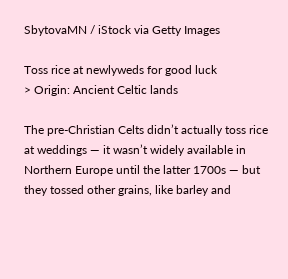SbytovaMN / iStock via Getty Images

Toss rice at newlyweds for good luck
> Origin: Ancient Celtic lands

The pre-Christian Celts didn’t actually toss rice at weddings — it wasn’t widely available in Northern Europe until the latter 1700s — but they tossed other grains, like barley and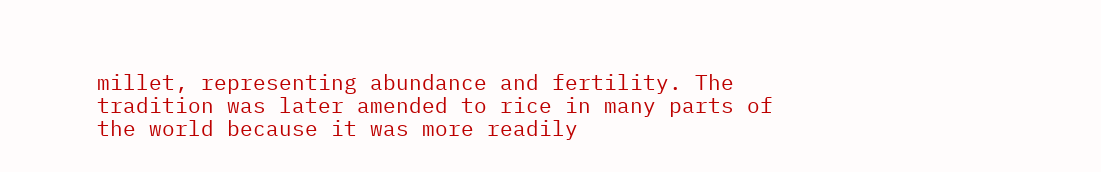millet, representing abundance and fertility. The tradition was later amended to rice in many parts of the world because it was more readily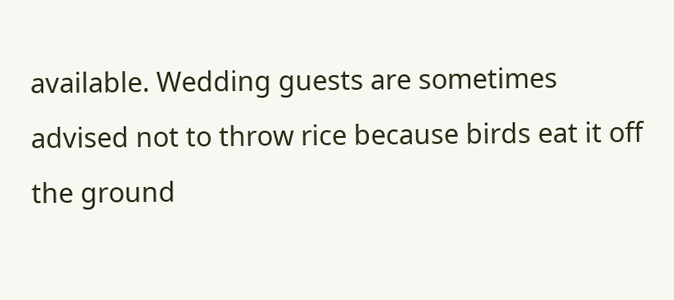available. Wedding guests are sometimes advised not to throw rice because birds eat it off the ground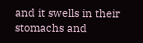and it swells in their stomachs and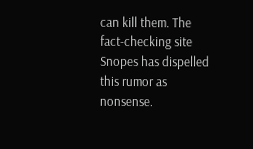can kill them. The fact-checking site Snopes has dispelled this rumor as nonsense.